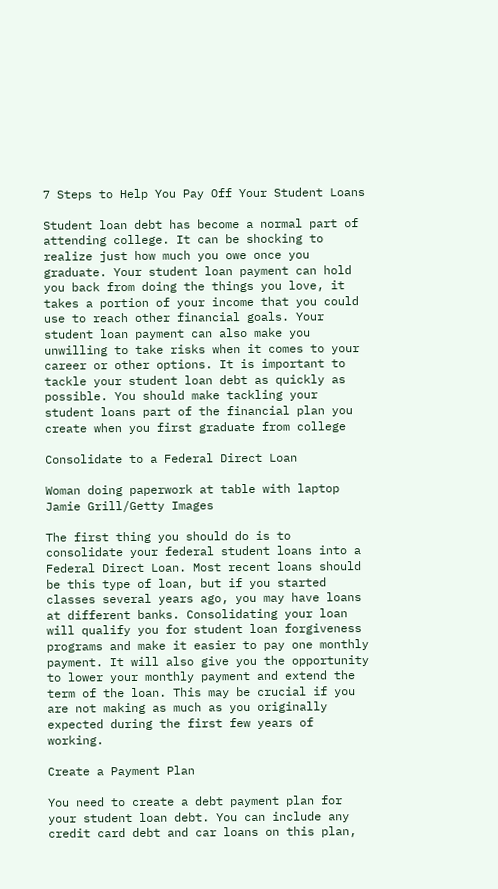7 Steps to Help You Pay Off Your Student Loans

Student loan debt has become a normal part of attending college. It can be shocking to realize just how much you owe once you graduate. Your student loan payment can hold you back from doing the things you love, it takes a portion of your income that you could use to reach other financial goals. Your student loan payment can also make you unwilling to take risks when it comes to your career or other options. It is important to tackle your student loan debt as quickly as possible. You should make tackling your student loans part of the financial plan you create when you first graduate from college

Consolidate to a Federal Direct Loan

Woman doing paperwork at table with laptop
Jamie Grill/Getty Images

The first thing you should do is to consolidate your federal student loans into a Federal Direct Loan. Most recent loans should be this type of loan, but if you started classes several years ago, you may have loans at different banks. Consolidating your loan will qualify you for student loan forgiveness programs and make it easier to pay one monthly payment. It will also give you the opportunity to lower your monthly payment and extend the term of the loan. This may be crucial if you are not making as much as you originally expected during the first few years of working.

Create a Payment Plan

You need to create a debt payment plan for your student loan debt. You can include any credit card debt and car loans on this plan,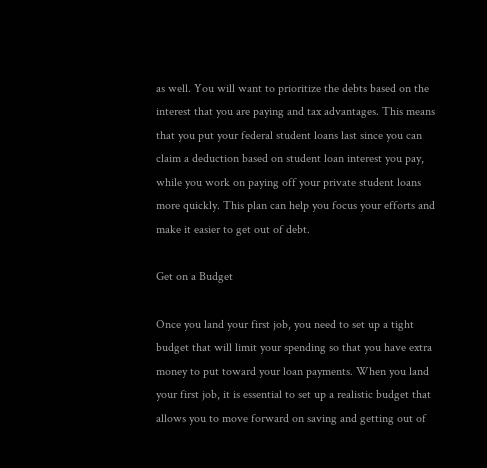as well. You will want to prioritize the debts based on the interest that you are paying and tax advantages. This means that you put your federal student loans last since you can claim a deduction based on student loan interest you pay, while you work on paying off your private student loans more quickly. This plan can help you focus your efforts and make it easier to get out of debt.

Get on a Budget

Once you land your first job, you need to set up a tight budget that will limit your spending so that you have extra money to put toward your loan payments. When you land your first job, it is essential to set up a realistic budget that allows you to move forward on saving and getting out of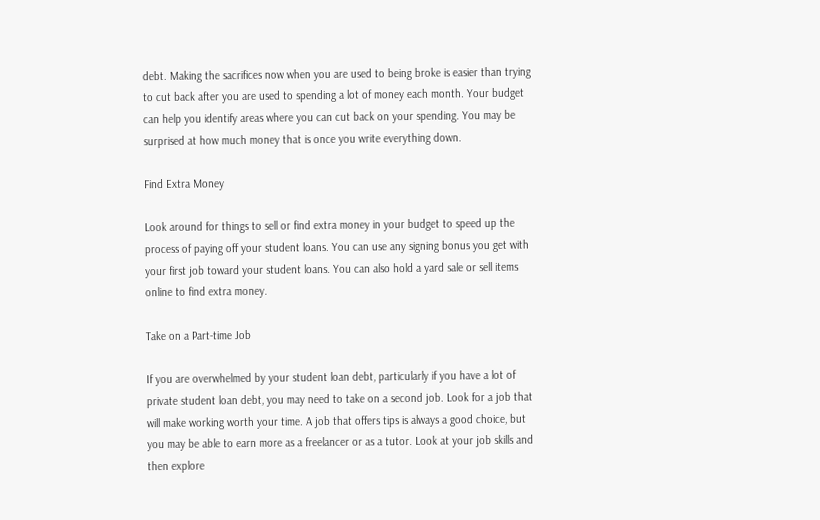debt. Making the sacrifices now when you are used to being broke is easier than trying to cut back after you are used to spending a lot of money each month. Your budget can help you identify areas where you can cut back on your spending. You may be surprised at how much money that is once you write everything down.

Find Extra Money

Look around for things to sell or find extra money in your budget to speed up the process of paying off your student loans. You can use any signing bonus you get with your first job toward your student loans. You can also hold a yard sale or sell items online to find extra money.

Take on a Part-time Job

If you are overwhelmed by your student loan debt, particularly if you have a lot of private student loan debt, you may need to take on a second job. Look for a job that will make working worth your time. A job that offers tips is always a good choice, but you may be able to earn more as a freelancer or as a tutor. Look at your job skills and then explore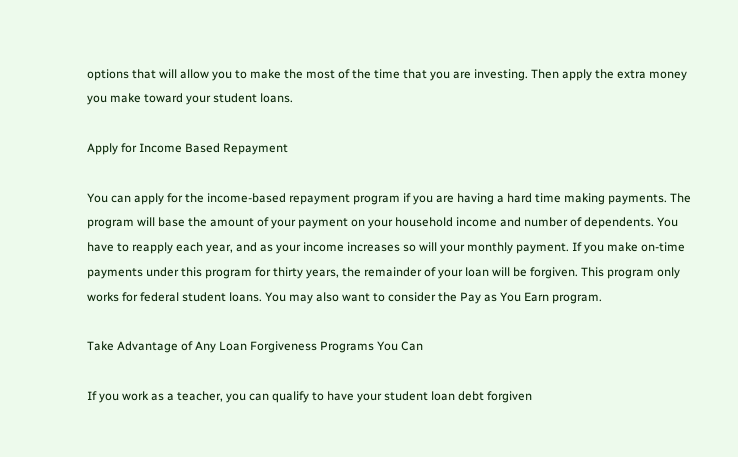options that will allow you to make the most of the time that you are investing. Then apply the extra money you make toward your student loans.

Apply for Income Based Repayment

You can apply for the income-based repayment program if you are having a hard time making payments. The program will base the amount of your payment on your household income and number of dependents. You have to reapply each year, and as your income increases so will your monthly payment. If you make on-time payments under this program for thirty years, the remainder of your loan will be forgiven. This program only works for federal student loans. You may also want to consider the Pay as You Earn program.

Take Advantage of Any Loan Forgiveness Programs You Can

If you work as a teacher, you can qualify to have your student loan debt forgiven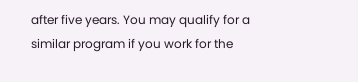after five years. You may qualify for a similar program if you work for the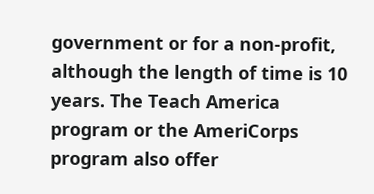government or for a non-profit, although the length of time is 10 years. The Teach America program or the AmeriCorps program also offer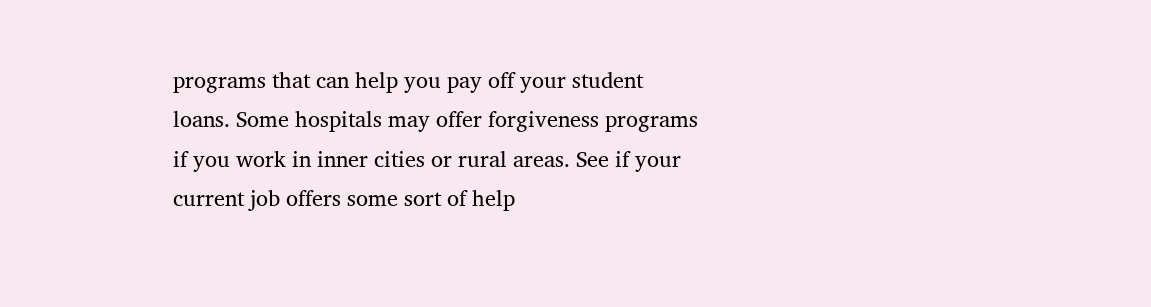programs that can help you pay off your student loans. Some hospitals may offer forgiveness programs if you work in inner cities or rural areas. See if your current job offers some sort of help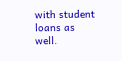with student loans as well.